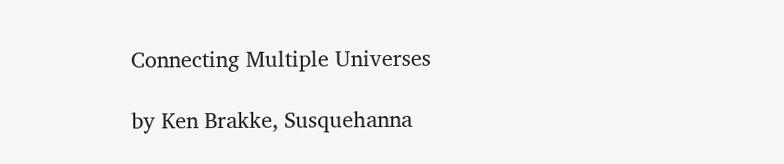Connecting Multiple Universes

by Ken Brakke, Susquehanna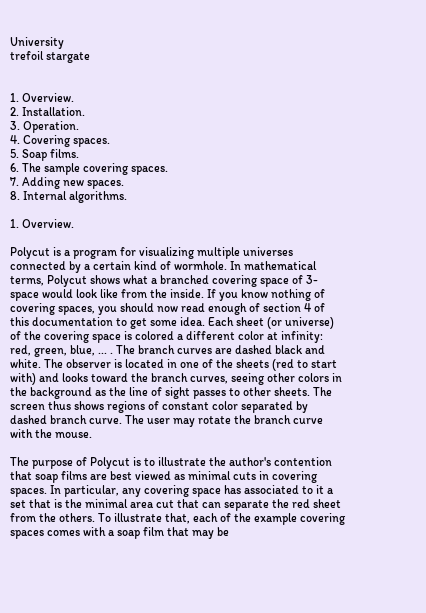University
trefoil stargate


1. Overview.
2. Installation.
3. Operation.
4. Covering spaces.
5. Soap films.
6. The sample covering spaces.
7. Adding new spaces.
8. Internal algorithms.

1. Overview.

Polycut is a program for visualizing multiple universes connected by a certain kind of wormhole. In mathematical terms, Polycut shows what a branched covering space of 3-space would look like from the inside. If you know nothing of covering spaces, you should now read enough of section 4 of this documentation to get some idea. Each sheet (or universe) of the covering space is colored a different color at infinity: red, green, blue, ... . The branch curves are dashed black and white. The observer is located in one of the sheets (red to start with) and looks toward the branch curves, seeing other colors in the background as the line of sight passes to other sheets. The screen thus shows regions of constant color separated by dashed branch curve. The user may rotate the branch curve with the mouse.

The purpose of Polycut is to illustrate the author's contention that soap films are best viewed as minimal cuts in covering spaces. In particular, any covering space has associated to it a set that is the minimal area cut that can separate the red sheet from the others. To illustrate that, each of the example covering spaces comes with a soap film that may be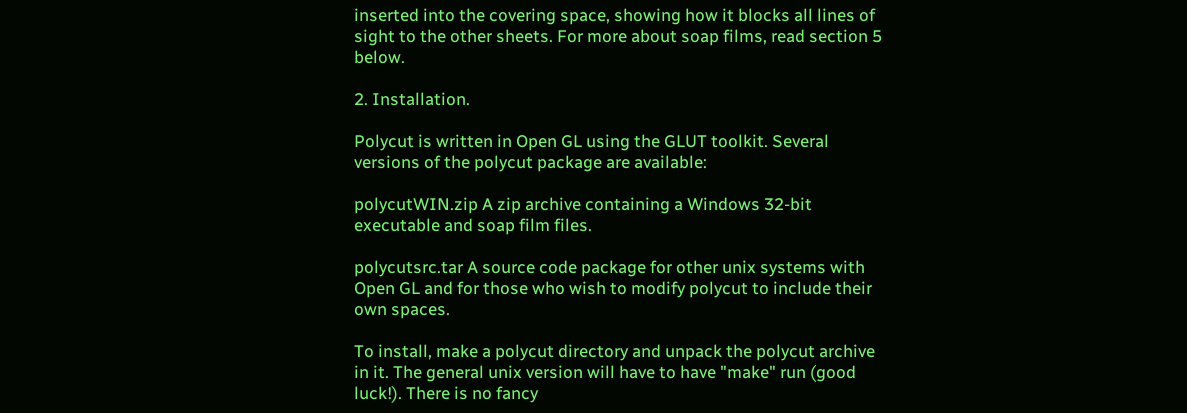inserted into the covering space, showing how it blocks all lines of sight to the other sheets. For more about soap films, read section 5 below.

2. Installation.

Polycut is written in Open GL using the GLUT toolkit. Several versions of the polycut package are available:

polycutWIN.zip A zip archive containing a Windows 32-bit executable and soap film files.

polycutsrc.tar A source code package for other unix systems with Open GL and for those who wish to modify polycut to include their own spaces.

To install, make a polycut directory and unpack the polycut archive in it. The general unix version will have to have "make" run (good luck!). There is no fancy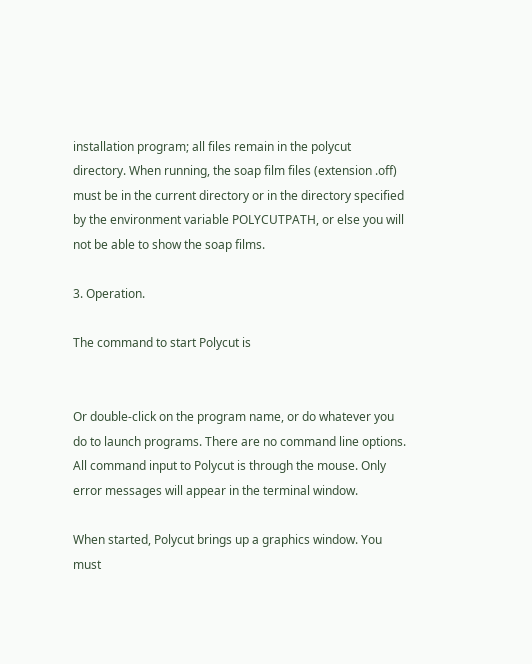installation program; all files remain in the polycut directory. When running, the soap film files (extension .off) must be in the current directory or in the directory specified by the environment variable POLYCUTPATH, or else you will not be able to show the soap films.

3. Operation.

The command to start Polycut is


Or double-click on the program name, or do whatever you do to launch programs. There are no command line options. All command input to Polycut is through the mouse. Only error messages will appear in the terminal window.

When started, Polycut brings up a graphics window. You must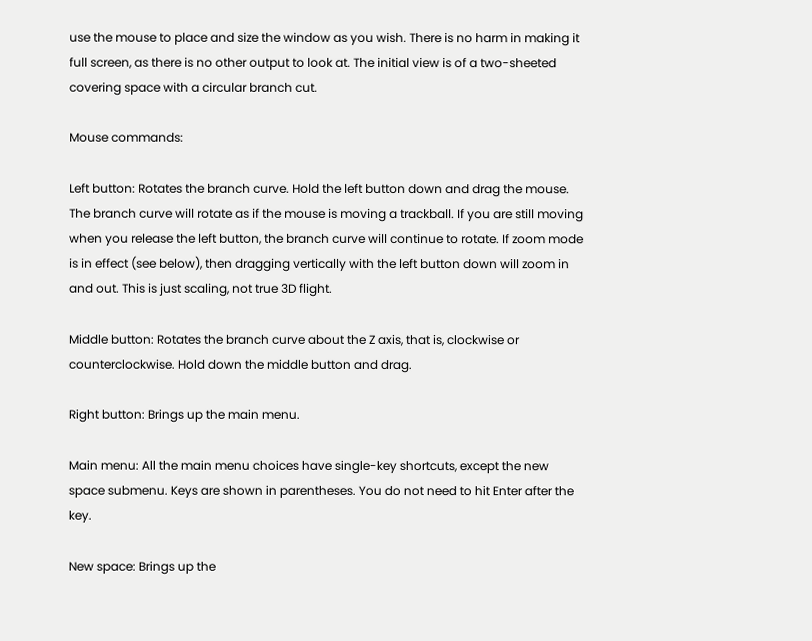use the mouse to place and size the window as you wish. There is no harm in making it full screen, as there is no other output to look at. The initial view is of a two-sheeted covering space with a circular branch cut.

Mouse commands:

Left button: Rotates the branch curve. Hold the left button down and drag the mouse. The branch curve will rotate as if the mouse is moving a trackball. If you are still moving when you release the left button, the branch curve will continue to rotate. If zoom mode is in effect (see below), then dragging vertically with the left button down will zoom in and out. This is just scaling, not true 3D flight.

Middle button: Rotates the branch curve about the Z axis, that is, clockwise or counterclockwise. Hold down the middle button and drag.

Right button: Brings up the main menu.

Main menu: All the main menu choices have single-key shortcuts, except the new space submenu. Keys are shown in parentheses. You do not need to hit Enter after the key.

New space: Brings up the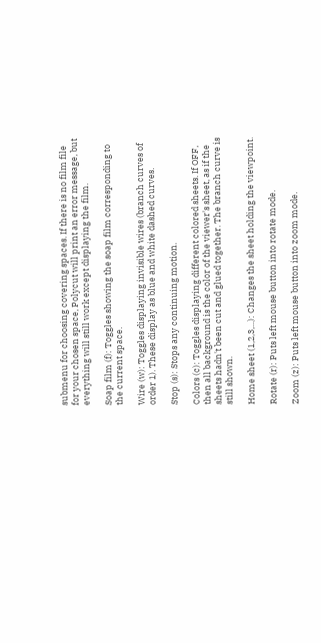submenu for choosing covering spaces. If there is no film file for your chosen space, Polycut will print an error message, but everything will still work except displaying the film.

Soap film (f): Toggles showing the soap film corresponding to the current space.

Wire (w): Toggles displaying invisible wires (branch curves of order 1). These display as blue and white dashed curves.

Stop (s): Stops any continuing motion.

Colors (c): Toggles displaying different colored sheets. If OFF, then all background is the color of the viewer's sheet, as if the sheets hadn't been cut and glued together. The branch curve is still shown.

Home sheet (1,2,3,...): Changes the sheet holding the viewpoint.

Rotate (r): Puts left mouse button into rotate mode.

Zoom (z): Puts left mouse button into zoom mode.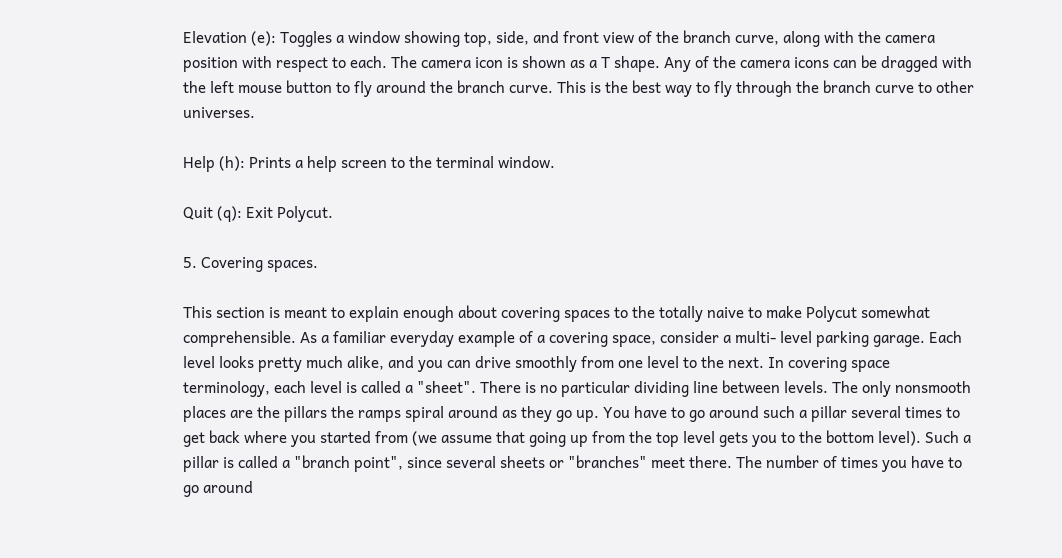Elevation (e): Toggles a window showing top, side, and front view of the branch curve, along with the camera position with respect to each. The camera icon is shown as a T shape. Any of the camera icons can be dragged with the left mouse button to fly around the branch curve. This is the best way to fly through the branch curve to other universes.

Help (h): Prints a help screen to the terminal window.

Quit (q): Exit Polycut.

5. Covering spaces.

This section is meant to explain enough about covering spaces to the totally naive to make Polycut somewhat comprehensible. As a familiar everyday example of a covering space, consider a multi- level parking garage. Each level looks pretty much alike, and you can drive smoothly from one level to the next. In covering space terminology, each level is called a "sheet". There is no particular dividing line between levels. The only nonsmooth places are the pillars the ramps spiral around as they go up. You have to go around such a pillar several times to get back where you started from (we assume that going up from the top level gets you to the bottom level). Such a pillar is called a "branch point", since several sheets or "branches" meet there. The number of times you have to go around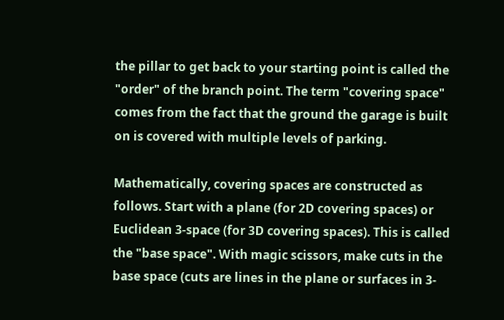the pillar to get back to your starting point is called the "order" of the branch point. The term "covering space" comes from the fact that the ground the garage is built on is covered with multiple levels of parking.

Mathematically, covering spaces are constructed as follows. Start with a plane (for 2D covering spaces) or Euclidean 3-space (for 3D covering spaces). This is called the "base space". With magic scissors, make cuts in the base space (cuts are lines in the plane or surfaces in 3-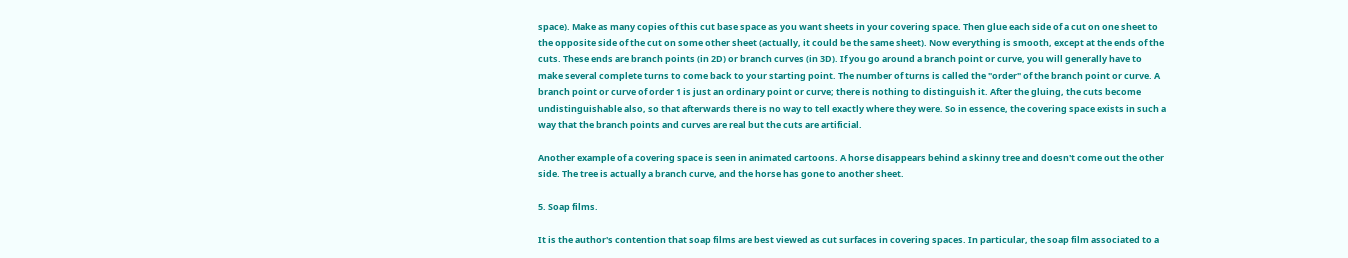space). Make as many copies of this cut base space as you want sheets in your covering space. Then glue each side of a cut on one sheet to the opposite side of the cut on some other sheet (actually, it could be the same sheet). Now everything is smooth, except at the ends of the cuts. These ends are branch points (in 2D) or branch curves (in 3D). If you go around a branch point or curve, you will generally have to make several complete turns to come back to your starting point. The number of turns is called the "order" of the branch point or curve. A branch point or curve of order 1 is just an ordinary point or curve; there is nothing to distinguish it. After the gluing, the cuts become undistinguishable also, so that afterwards there is no way to tell exactly where they were. So in essence, the covering space exists in such a way that the branch points and curves are real but the cuts are artificial.

Another example of a covering space is seen in animated cartoons. A horse disappears behind a skinny tree and doesn't come out the other side. The tree is actually a branch curve, and the horse has gone to another sheet.

5. Soap films.

It is the author's contention that soap films are best viewed as cut surfaces in covering spaces. In particular, the soap film associated to a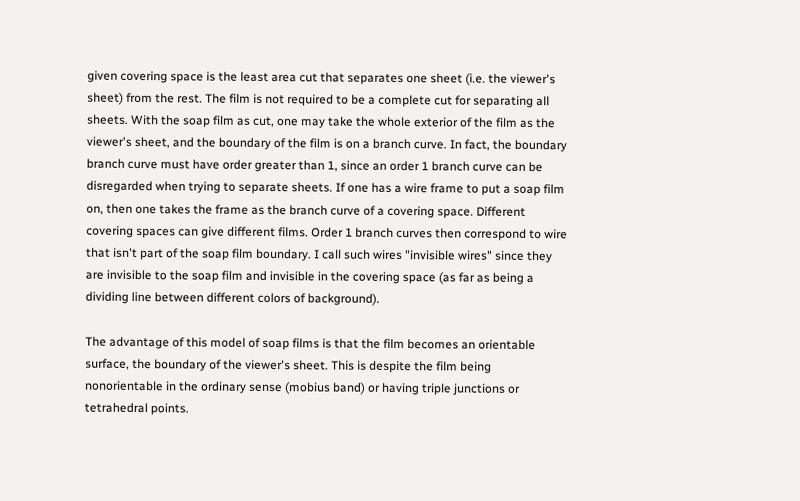given covering space is the least area cut that separates one sheet (i.e. the viewer's sheet) from the rest. The film is not required to be a complete cut for separating all sheets. With the soap film as cut, one may take the whole exterior of the film as the viewer's sheet, and the boundary of the film is on a branch curve. In fact, the boundary branch curve must have order greater than 1, since an order 1 branch curve can be disregarded when trying to separate sheets. If one has a wire frame to put a soap film on, then one takes the frame as the branch curve of a covering space. Different covering spaces can give different films. Order 1 branch curves then correspond to wire that isn't part of the soap film boundary. I call such wires "invisible wires" since they are invisible to the soap film and invisible in the covering space (as far as being a dividing line between different colors of background).

The advantage of this model of soap films is that the film becomes an orientable surface, the boundary of the viewer's sheet. This is despite the film being nonorientable in the ordinary sense (mobius band) or having triple junctions or tetrahedral points.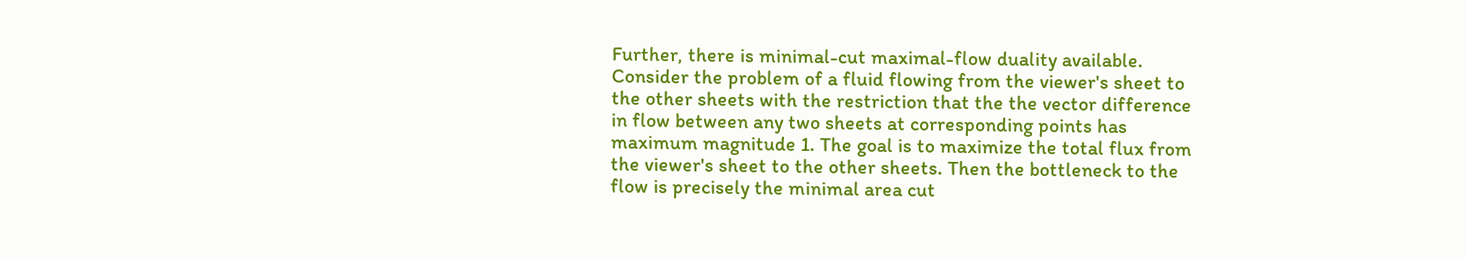Further, there is minimal-cut maximal-flow duality available. Consider the problem of a fluid flowing from the viewer's sheet to the other sheets with the restriction that the the vector difference in flow between any two sheets at corresponding points has maximum magnitude 1. The goal is to maximize the total flux from the viewer's sheet to the other sheets. Then the bottleneck to the flow is precisely the minimal area cut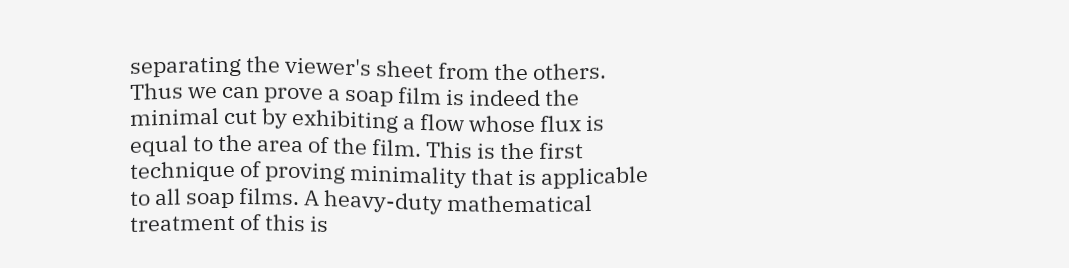separating the viewer's sheet from the others. Thus we can prove a soap film is indeed the minimal cut by exhibiting a flow whose flux is equal to the area of the film. This is the first technique of proving minimality that is applicable to all soap films. A heavy-duty mathematical treatment of this is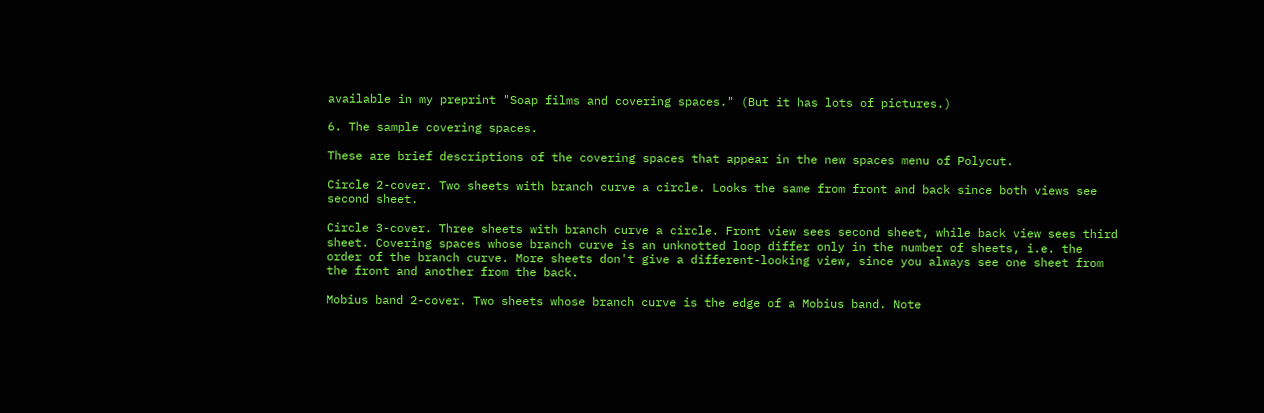available in my preprint "Soap films and covering spaces." (But it has lots of pictures.)

6. The sample covering spaces.

These are brief descriptions of the covering spaces that appear in the new spaces menu of Polycut.

Circle 2-cover. Two sheets with branch curve a circle. Looks the same from front and back since both views see second sheet.

Circle 3-cover. Three sheets with branch curve a circle. Front view sees second sheet, while back view sees third sheet. Covering spaces whose branch curve is an unknotted loop differ only in the number of sheets, i.e. the order of the branch curve. More sheets don't give a different-looking view, since you always see one sheet from the front and another from the back.

Mobius band 2-cover. Two sheets whose branch curve is the edge of a Mobius band. Note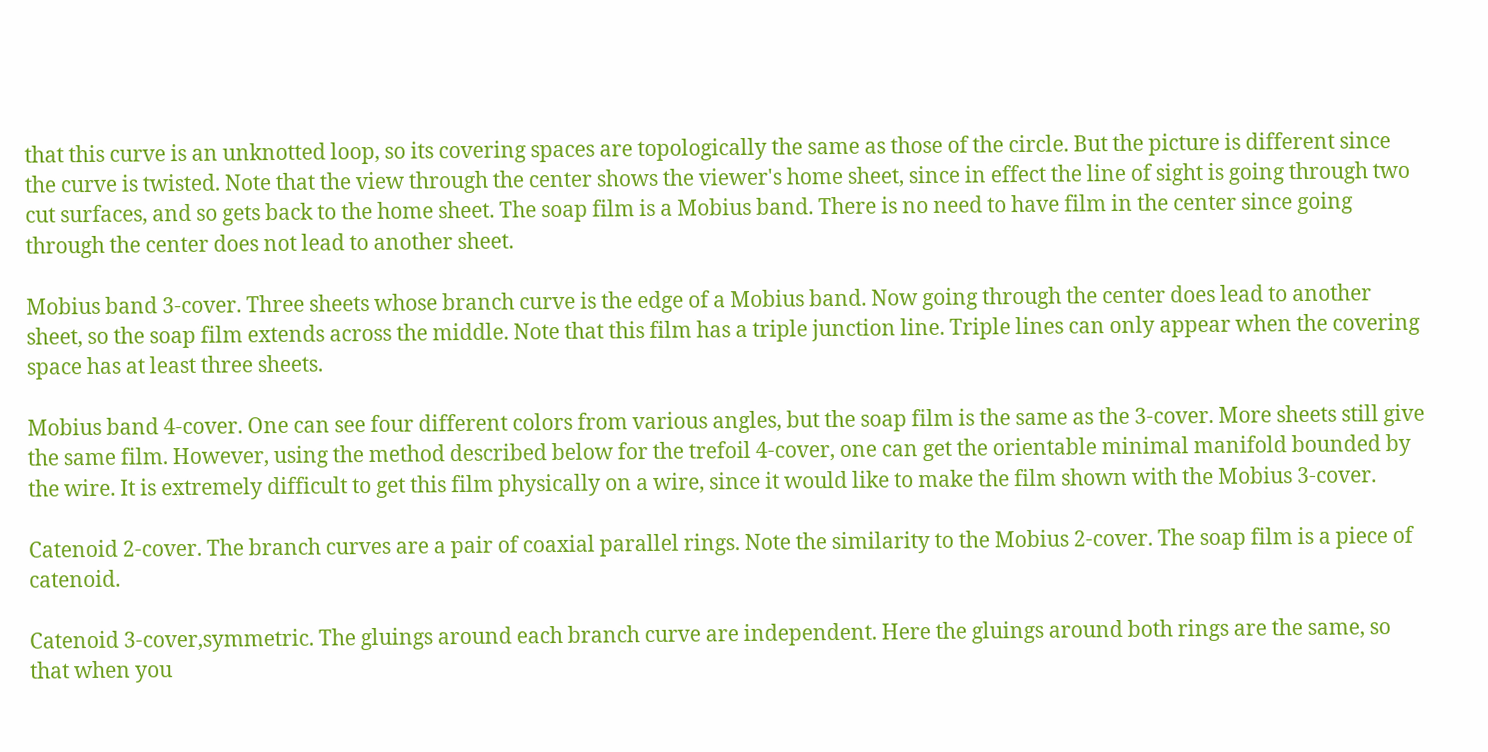that this curve is an unknotted loop, so its covering spaces are topologically the same as those of the circle. But the picture is different since the curve is twisted. Note that the view through the center shows the viewer's home sheet, since in effect the line of sight is going through two cut surfaces, and so gets back to the home sheet. The soap film is a Mobius band. There is no need to have film in the center since going through the center does not lead to another sheet.

Mobius band 3-cover. Three sheets whose branch curve is the edge of a Mobius band. Now going through the center does lead to another sheet, so the soap film extends across the middle. Note that this film has a triple junction line. Triple lines can only appear when the covering space has at least three sheets.

Mobius band 4-cover. One can see four different colors from various angles, but the soap film is the same as the 3-cover. More sheets still give the same film. However, using the method described below for the trefoil 4-cover, one can get the orientable minimal manifold bounded by the wire. It is extremely difficult to get this film physically on a wire, since it would like to make the film shown with the Mobius 3-cover.

Catenoid 2-cover. The branch curves are a pair of coaxial parallel rings. Note the similarity to the Mobius 2-cover. The soap film is a piece of catenoid.

Catenoid 3-cover,symmetric. The gluings around each branch curve are independent. Here the gluings around both rings are the same, so that when you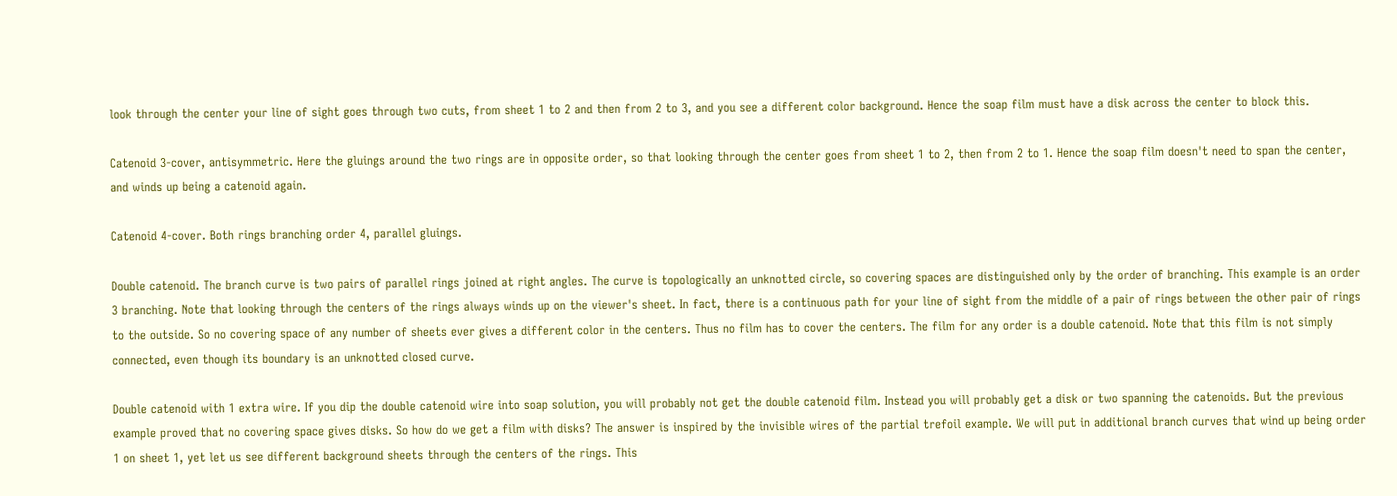look through the center your line of sight goes through two cuts, from sheet 1 to 2 and then from 2 to 3, and you see a different color background. Hence the soap film must have a disk across the center to block this.

Catenoid 3-cover, antisymmetric. Here the gluings around the two rings are in opposite order, so that looking through the center goes from sheet 1 to 2, then from 2 to 1. Hence the soap film doesn't need to span the center, and winds up being a catenoid again.

Catenoid 4-cover. Both rings branching order 4, parallel gluings.

Double catenoid. The branch curve is two pairs of parallel rings joined at right angles. The curve is topologically an unknotted circle, so covering spaces are distinguished only by the order of branching. This example is an order 3 branching. Note that looking through the centers of the rings always winds up on the viewer's sheet. In fact, there is a continuous path for your line of sight from the middle of a pair of rings between the other pair of rings to the outside. So no covering space of any number of sheets ever gives a different color in the centers. Thus no film has to cover the centers. The film for any order is a double catenoid. Note that this film is not simply connected, even though its boundary is an unknotted closed curve.

Double catenoid with 1 extra wire. If you dip the double catenoid wire into soap solution, you will probably not get the double catenoid film. Instead you will probably get a disk or two spanning the catenoids. But the previous example proved that no covering space gives disks. So how do we get a film with disks? The answer is inspired by the invisible wires of the partial trefoil example. We will put in additional branch curves that wind up being order 1 on sheet 1, yet let us see different background sheets through the centers of the rings. This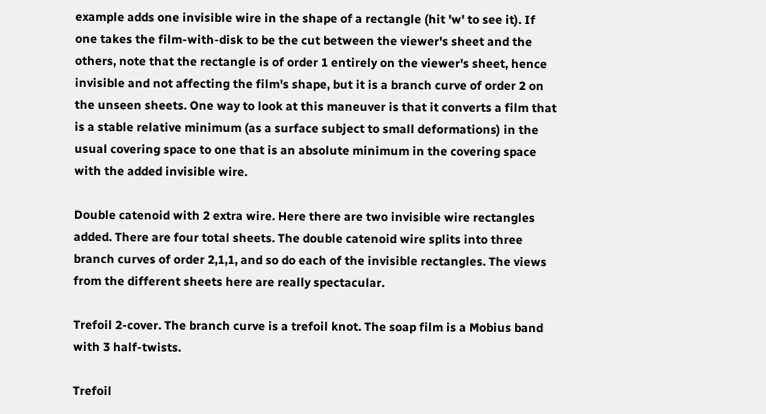example adds one invisible wire in the shape of a rectangle (hit 'w' to see it). If one takes the film-with-disk to be the cut between the viewer's sheet and the others, note that the rectangle is of order 1 entirely on the viewer's sheet, hence invisible and not affecting the film's shape, but it is a branch curve of order 2 on the unseen sheets. One way to look at this maneuver is that it converts a film that is a stable relative minimum (as a surface subject to small deformations) in the usual covering space to one that is an absolute minimum in the covering space with the added invisible wire.

Double catenoid with 2 extra wire. Here there are two invisible wire rectangles added. There are four total sheets. The double catenoid wire splits into three branch curves of order 2,1,1, and so do each of the invisible rectangles. The views from the different sheets here are really spectacular.

Trefoil 2-cover. The branch curve is a trefoil knot. The soap film is a Mobius band with 3 half-twists.

Trefoil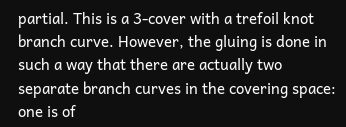partial. This is a 3-cover with a trefoil knot branch curve. However, the gluing is done in such a way that there are actually two separate branch curves in the covering space: one is of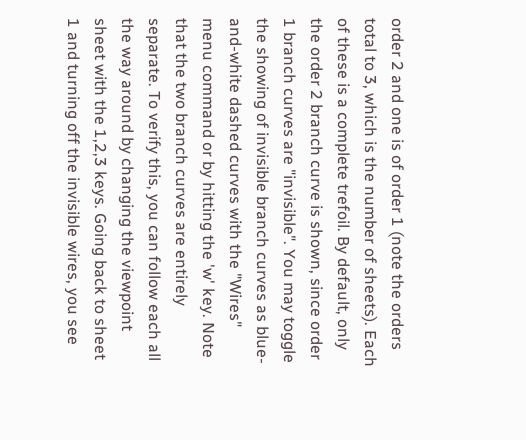order 2 and one is of order 1 (note the orders total to 3, which is the number of sheets). Each of these is a complete trefoil. By default, only the order 2 branch curve is shown, since order 1 branch curves are "invisible". You may toggle the showing of invisible branch curves as blue-and-white dashed curves with the "Wires" menu command or by hitting the 'w' key. Note that the two branch curves are entirely separate. To verify this, you can follow each all the way around by changing the viewpoint sheet with the 1,2,3 keys. Going back to sheet 1 and turning off the invisible wires, you see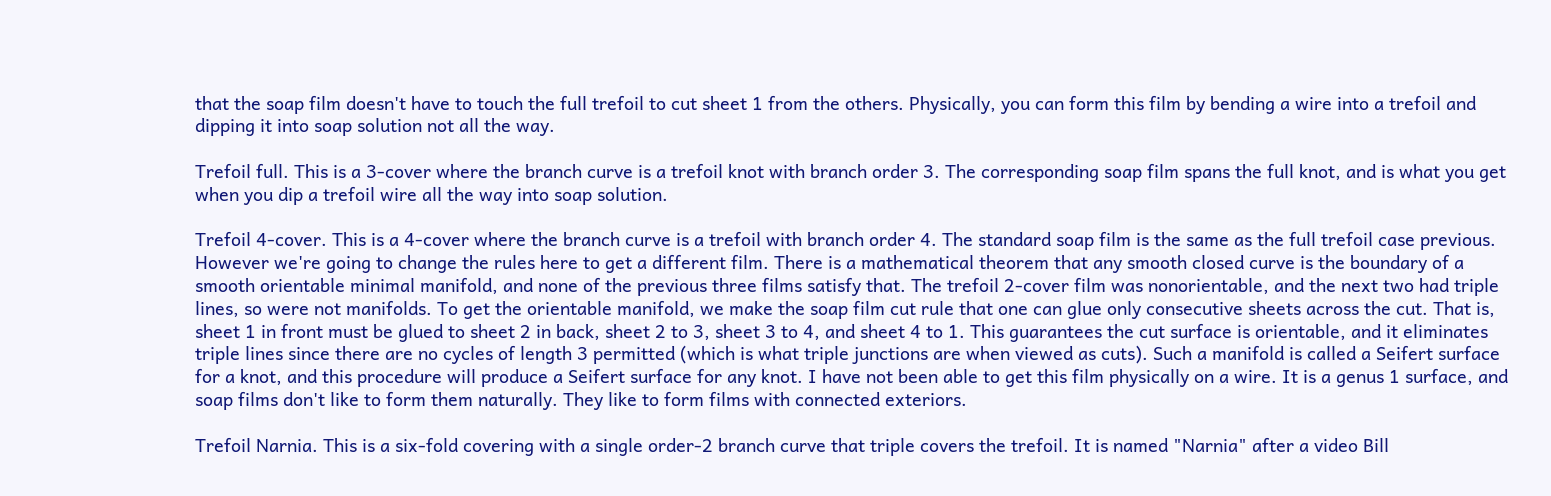that the soap film doesn't have to touch the full trefoil to cut sheet 1 from the others. Physically, you can form this film by bending a wire into a trefoil and dipping it into soap solution not all the way.

Trefoil full. This is a 3-cover where the branch curve is a trefoil knot with branch order 3. The corresponding soap film spans the full knot, and is what you get when you dip a trefoil wire all the way into soap solution.

Trefoil 4-cover. This is a 4-cover where the branch curve is a trefoil with branch order 4. The standard soap film is the same as the full trefoil case previous. However we're going to change the rules here to get a different film. There is a mathematical theorem that any smooth closed curve is the boundary of a smooth orientable minimal manifold, and none of the previous three films satisfy that. The trefoil 2-cover film was nonorientable, and the next two had triple lines, so were not manifolds. To get the orientable manifold, we make the soap film cut rule that one can glue only consecutive sheets across the cut. That is, sheet 1 in front must be glued to sheet 2 in back, sheet 2 to 3, sheet 3 to 4, and sheet 4 to 1. This guarantees the cut surface is orientable, and it eliminates triple lines since there are no cycles of length 3 permitted (which is what triple junctions are when viewed as cuts). Such a manifold is called a Seifert surface for a knot, and this procedure will produce a Seifert surface for any knot. I have not been able to get this film physically on a wire. It is a genus 1 surface, and soap films don't like to form them naturally. They like to form films with connected exteriors.

Trefoil Narnia. This is a six-fold covering with a single order-2 branch curve that triple covers the trefoil. It is named "Narnia" after a video Bill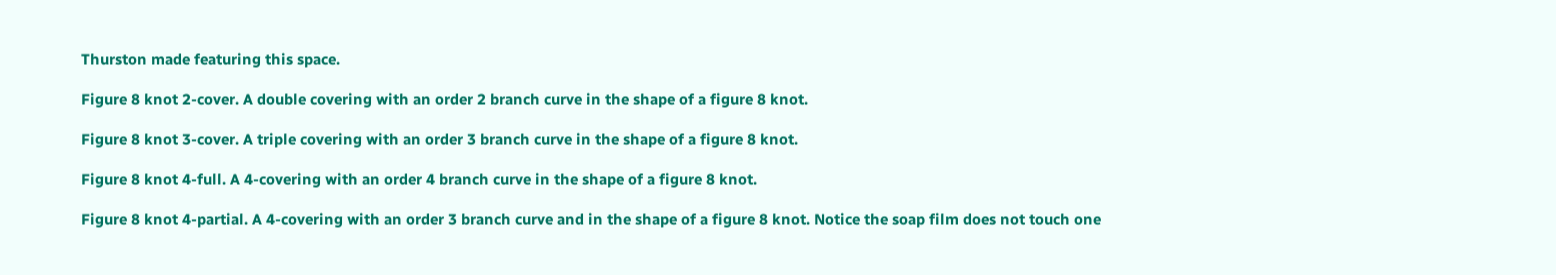Thurston made featuring this space.

Figure 8 knot 2-cover. A double covering with an order 2 branch curve in the shape of a figure 8 knot.

Figure 8 knot 3-cover. A triple covering with an order 3 branch curve in the shape of a figure 8 knot.

Figure 8 knot 4-full. A 4-covering with an order 4 branch curve in the shape of a figure 8 knot.

Figure 8 knot 4-partial. A 4-covering with an order 3 branch curve and in the shape of a figure 8 knot. Notice the soap film does not touch one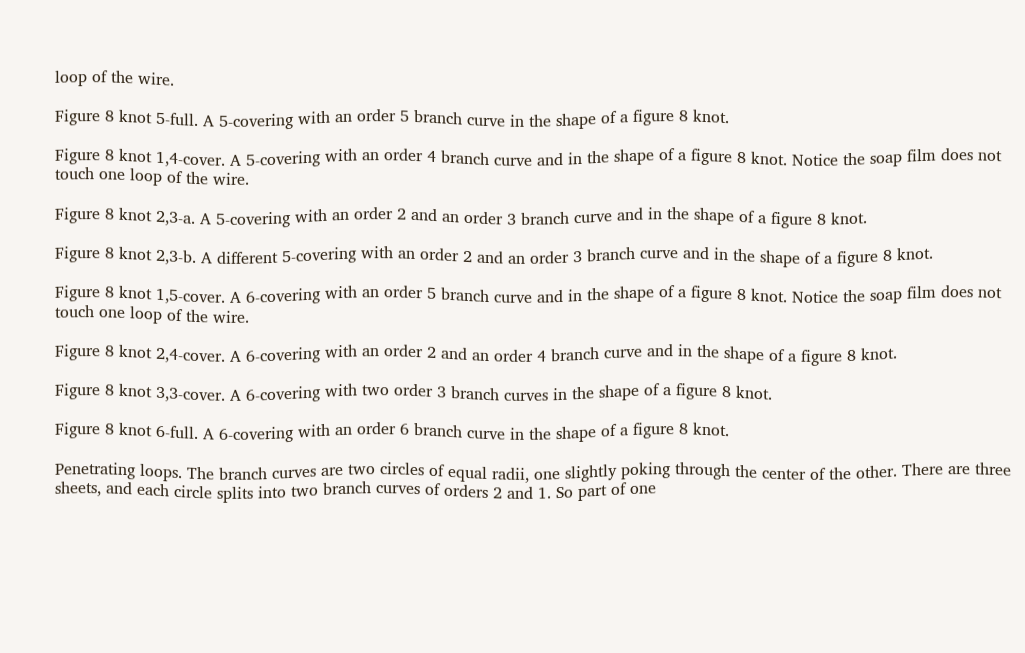loop of the wire.

Figure 8 knot 5-full. A 5-covering with an order 5 branch curve in the shape of a figure 8 knot.

Figure 8 knot 1,4-cover. A 5-covering with an order 4 branch curve and in the shape of a figure 8 knot. Notice the soap film does not touch one loop of the wire.

Figure 8 knot 2,3-a. A 5-covering with an order 2 and an order 3 branch curve and in the shape of a figure 8 knot.

Figure 8 knot 2,3-b. A different 5-covering with an order 2 and an order 3 branch curve and in the shape of a figure 8 knot.

Figure 8 knot 1,5-cover. A 6-covering with an order 5 branch curve and in the shape of a figure 8 knot. Notice the soap film does not touch one loop of the wire.

Figure 8 knot 2,4-cover. A 6-covering with an order 2 and an order 4 branch curve and in the shape of a figure 8 knot.

Figure 8 knot 3,3-cover. A 6-covering with two order 3 branch curves in the shape of a figure 8 knot.

Figure 8 knot 6-full. A 6-covering with an order 6 branch curve in the shape of a figure 8 knot.

Penetrating loops. The branch curves are two circles of equal radii, one slightly poking through the center of the other. There are three sheets, and each circle splits into two branch curves of orders 2 and 1. So part of one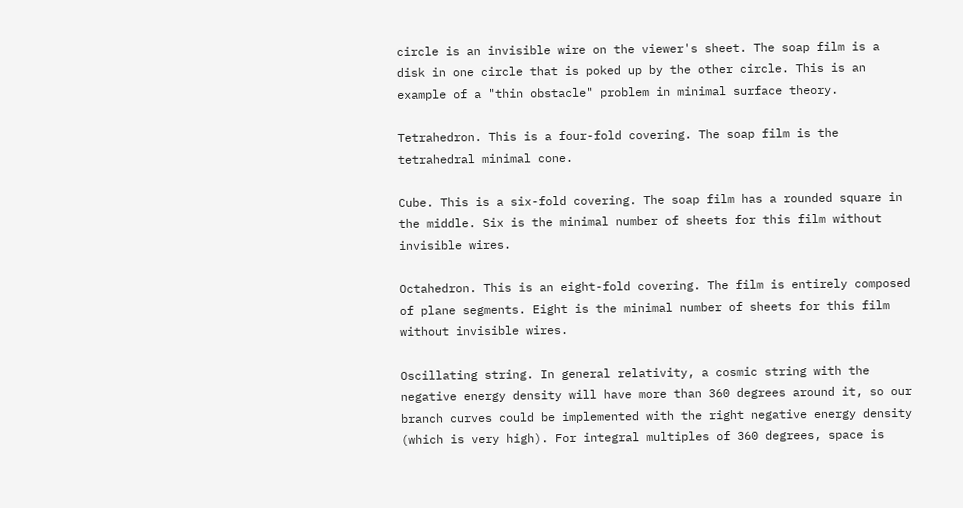circle is an invisible wire on the viewer's sheet. The soap film is a disk in one circle that is poked up by the other circle. This is an example of a "thin obstacle" problem in minimal surface theory.

Tetrahedron. This is a four-fold covering. The soap film is the tetrahedral minimal cone.

Cube. This is a six-fold covering. The soap film has a rounded square in the middle. Six is the minimal number of sheets for this film without invisible wires.

Octahedron. This is an eight-fold covering. The film is entirely composed of plane segments. Eight is the minimal number of sheets for this film without invisible wires.

Oscillating string. In general relativity, a cosmic string with the negative energy density will have more than 360 degrees around it, so our branch curves could be implemented with the right negative energy density (which is very high). For integral multiples of 360 degrees, space is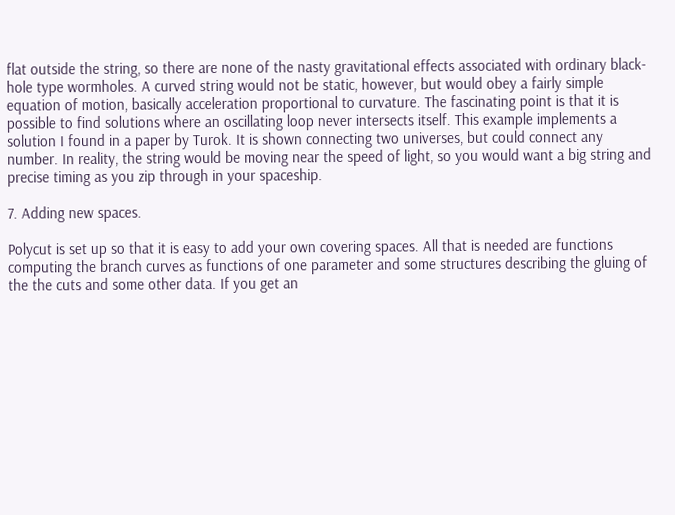flat outside the string, so there are none of the nasty gravitational effects associated with ordinary black-hole type wormholes. A curved string would not be static, however, but would obey a fairly simple equation of motion, basically acceleration proportional to curvature. The fascinating point is that it is possible to find solutions where an oscillating loop never intersects itself. This example implements a solution I found in a paper by Turok. It is shown connecting two universes, but could connect any number. In reality, the string would be moving near the speed of light, so you would want a big string and precise timing as you zip through in your spaceship.

7. Adding new spaces.

Polycut is set up so that it is easy to add your own covering spaces. All that is needed are functions computing the branch curves as functions of one parameter and some structures describing the gluing of the the cuts and some other data. If you get an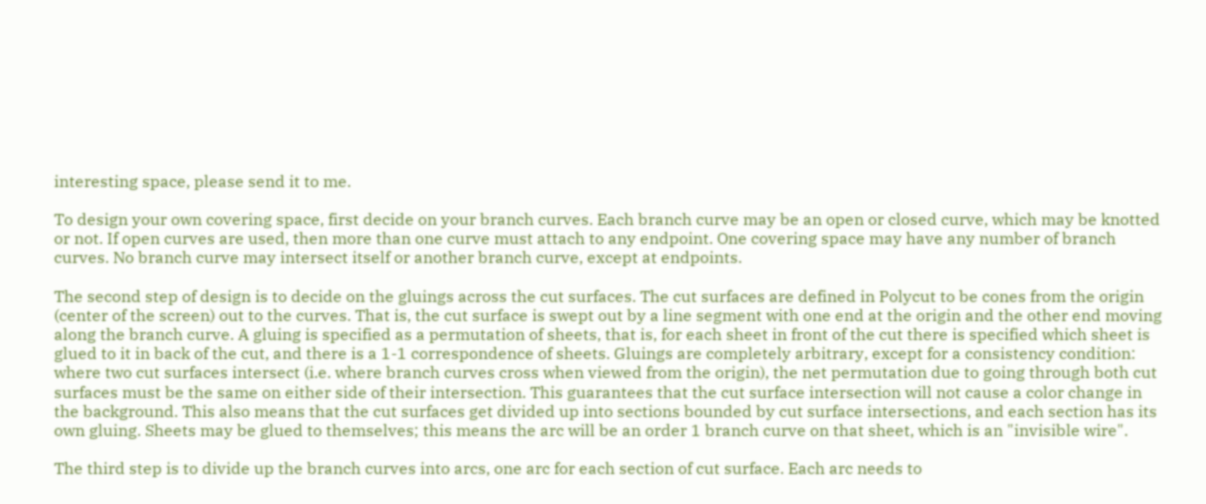interesting space, please send it to me.

To design your own covering space, first decide on your branch curves. Each branch curve may be an open or closed curve, which may be knotted or not. If open curves are used, then more than one curve must attach to any endpoint. One covering space may have any number of branch curves. No branch curve may intersect itself or another branch curve, except at endpoints.

The second step of design is to decide on the gluings across the cut surfaces. The cut surfaces are defined in Polycut to be cones from the origin (center of the screen) out to the curves. That is, the cut surface is swept out by a line segment with one end at the origin and the other end moving along the branch curve. A gluing is specified as a permutation of sheets, that is, for each sheet in front of the cut there is specified which sheet is glued to it in back of the cut, and there is a 1-1 correspondence of sheets. Gluings are completely arbitrary, except for a consistency condition: where two cut surfaces intersect (i.e. where branch curves cross when viewed from the origin), the net permutation due to going through both cut surfaces must be the same on either side of their intersection. This guarantees that the cut surface intersection will not cause a color change in the background. This also means that the cut surfaces get divided up into sections bounded by cut surface intersections, and each section has its own gluing. Sheets may be glued to themselves; this means the arc will be an order 1 branch curve on that sheet, which is an "invisible wire".

The third step is to divide up the branch curves into arcs, one arc for each section of cut surface. Each arc needs to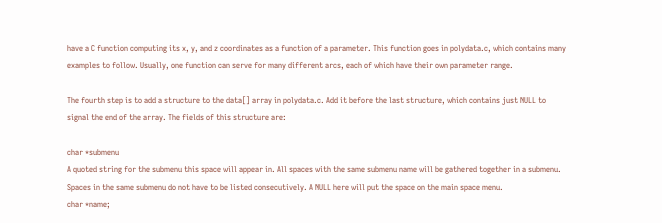have a C function computing its x, y, and z coordinates as a function of a parameter. This function goes in polydata.c, which contains many examples to follow. Usually, one function can serve for many different arcs, each of which have their own parameter range.

The fourth step is to add a structure to the data[] array in polydata.c. Add it before the last structure, which contains just NULL to signal the end of the array. The fields of this structure are:

char *submenu
A quoted string for the submenu this space will appear in. All spaces with the same submenu name will be gathered together in a submenu. Spaces in the same submenu do not have to be listed consecutively. A NULL here will put the space on the main space menu.
char *name;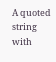A quoted string with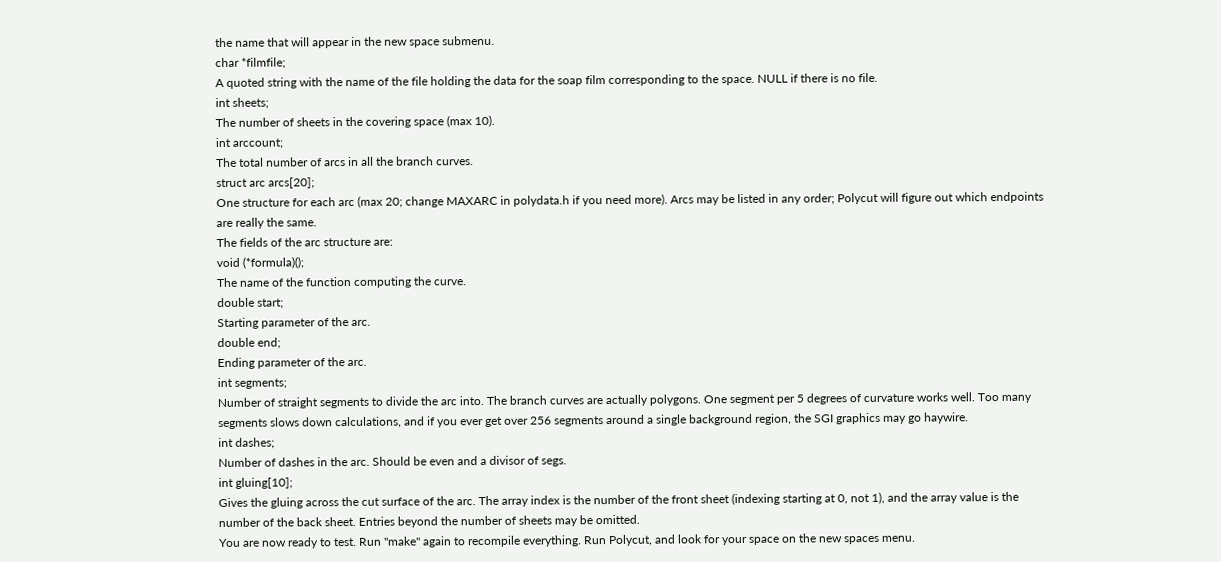the name that will appear in the new space submenu.
char *filmfile;
A quoted string with the name of the file holding the data for the soap film corresponding to the space. NULL if there is no file.
int sheets;
The number of sheets in the covering space (max 10).
int arccount;
The total number of arcs in all the branch curves.
struct arc arcs[20];
One structure for each arc (max 20; change MAXARC in polydata.h if you need more). Arcs may be listed in any order; Polycut will figure out which endpoints are really the same.
The fields of the arc structure are:
void (*formula)();
The name of the function computing the curve.
double start;
Starting parameter of the arc.
double end;
Ending parameter of the arc.
int segments;
Number of straight segments to divide the arc into. The branch curves are actually polygons. One segment per 5 degrees of curvature works well. Too many segments slows down calculations, and if you ever get over 256 segments around a single background region, the SGI graphics may go haywire.
int dashes;
Number of dashes in the arc. Should be even and a divisor of segs.
int gluing[10];
Gives the gluing across the cut surface of the arc. The array index is the number of the front sheet (indexing starting at 0, not 1), and the array value is the number of the back sheet. Entries beyond the number of sheets may be omitted.
You are now ready to test. Run "make" again to recompile everything. Run Polycut, and look for your space on the new spaces menu.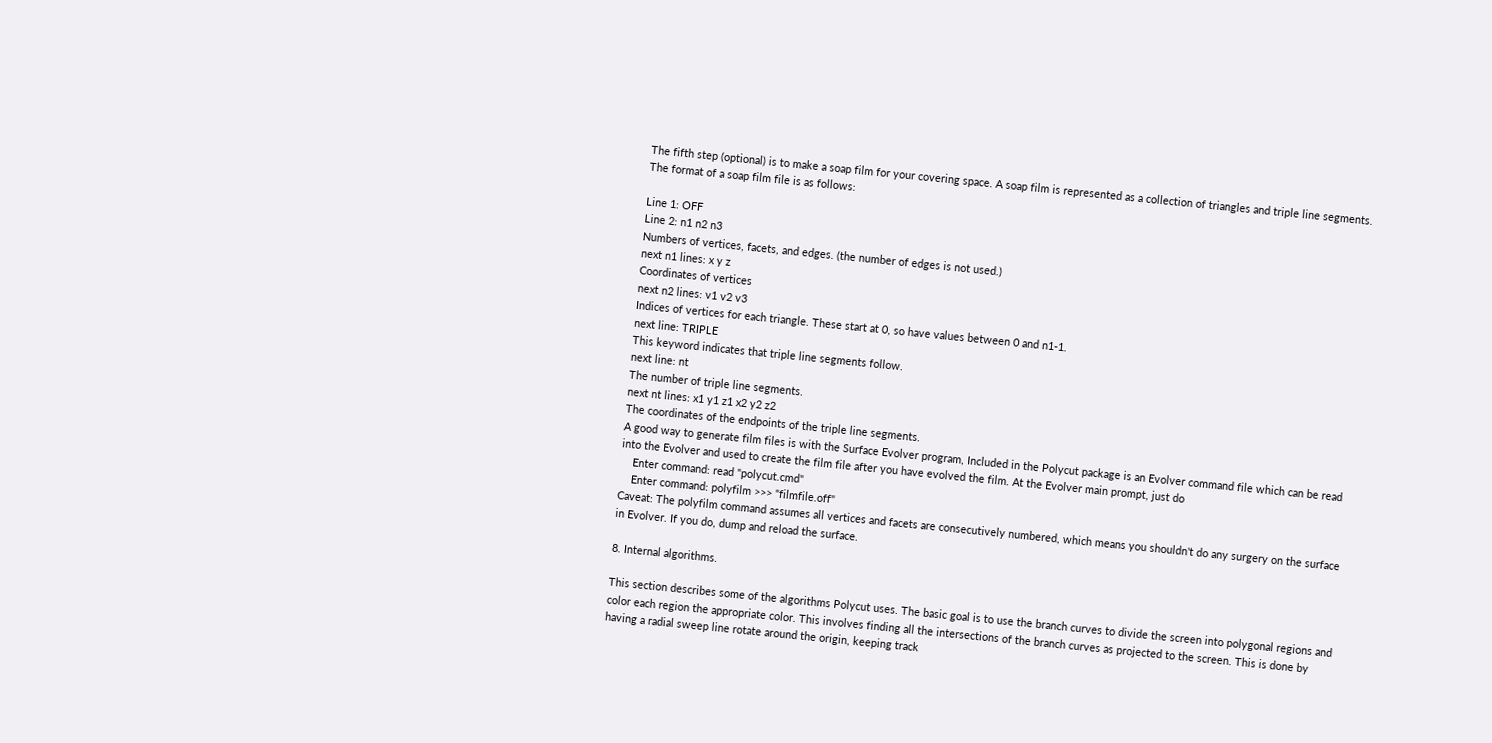The fifth step (optional) is to make a soap film for your covering space. A soap film is represented as a collection of triangles and triple line segments. The format of a soap film file is as follows:

Line 1: OFF
Line 2: n1 n2 n3
Numbers of vertices, facets, and edges. (the number of edges is not used.)
next n1 lines: x y z
Coordinates of vertices
next n2 lines: v1 v2 v3
Indices of vertices for each triangle. These start at 0, so have values between 0 and n1-1.
next line: TRIPLE
This keyword indicates that triple line segments follow.
next line: nt
The number of triple line segments.
next nt lines: x1 y1 z1 x2 y2 z2
The coordinates of the endpoints of the triple line segments.
A good way to generate film files is with the Surface Evolver program, Included in the Polycut package is an Evolver command file which can be read into the Evolver and used to create the film file after you have evolved the film. At the Evolver main prompt, just do
    Enter command: read "polycut.cmd"
    Enter command: polyfilm >>> "filmfile.off"
Caveat: The polyfilm command assumes all vertices and facets are consecutively numbered, which means you shouldn't do any surgery on the surface in Evolver. If you do, dump and reload the surface.

8. Internal algorithms.

This section describes some of the algorithms Polycut uses. The basic goal is to use the branch curves to divide the screen into polygonal regions and color each region the appropriate color. This involves finding all the intersections of the branch curves as projected to the screen. This is done by having a radial sweep line rotate around the origin, keeping track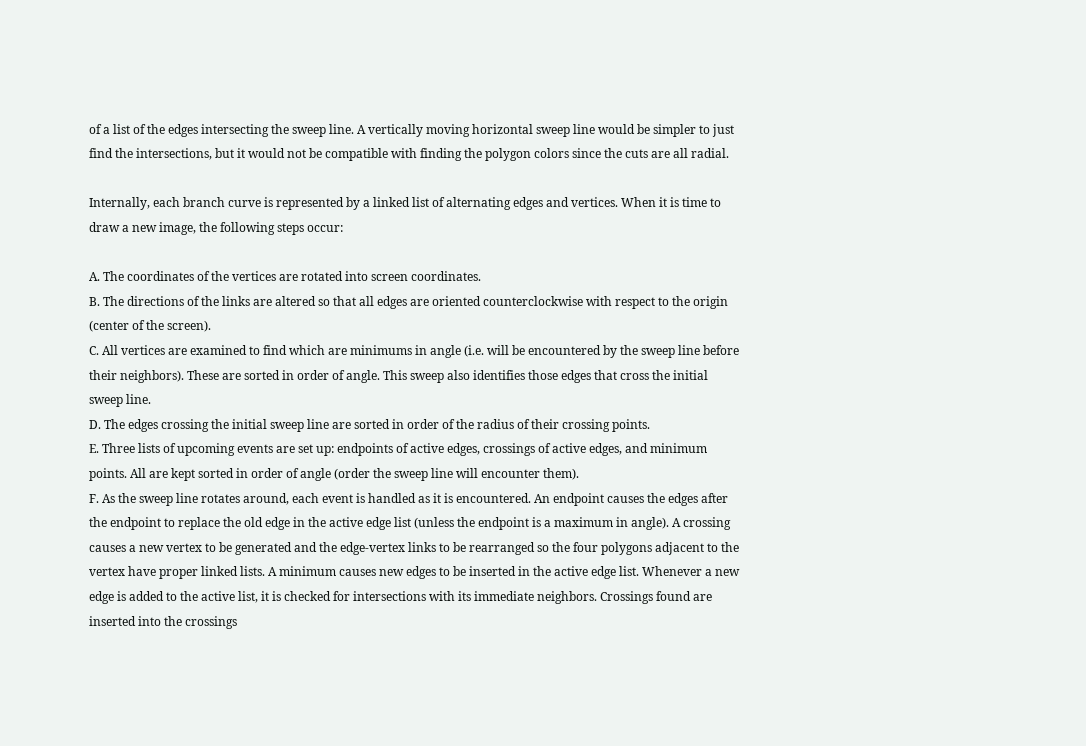of a list of the edges intersecting the sweep line. A vertically moving horizontal sweep line would be simpler to just find the intersections, but it would not be compatible with finding the polygon colors since the cuts are all radial.

Internally, each branch curve is represented by a linked list of alternating edges and vertices. When it is time to draw a new image, the following steps occur:

A. The coordinates of the vertices are rotated into screen coordinates.
B. The directions of the links are altered so that all edges are oriented counterclockwise with respect to the origin (center of the screen).
C. All vertices are examined to find which are minimums in angle (i.e. will be encountered by the sweep line before their neighbors). These are sorted in order of angle. This sweep also identifies those edges that cross the initial sweep line.
D. The edges crossing the initial sweep line are sorted in order of the radius of their crossing points.
E. Three lists of upcoming events are set up: endpoints of active edges, crossings of active edges, and minimum points. All are kept sorted in order of angle (order the sweep line will encounter them).
F. As the sweep line rotates around, each event is handled as it is encountered. An endpoint causes the edges after the endpoint to replace the old edge in the active edge list (unless the endpoint is a maximum in angle). A crossing causes a new vertex to be generated and the edge-vertex links to be rearranged so the four polygons adjacent to the vertex have proper linked lists. A minimum causes new edges to be inserted in the active edge list. Whenever a new edge is added to the active list, it is checked for intersections with its immediate neighbors. Crossings found are inserted into the crossings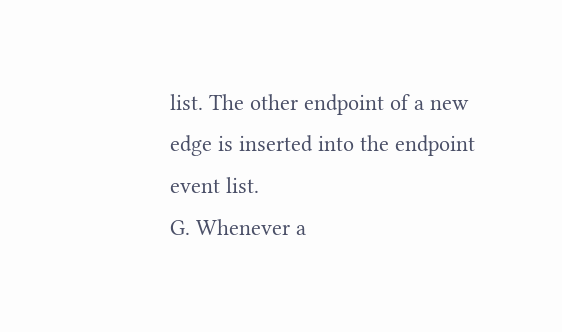list. The other endpoint of a new edge is inserted into the endpoint event list.
G. Whenever a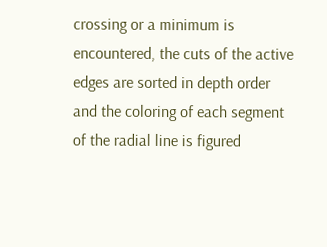crossing or a minimum is encountered, the cuts of the active edges are sorted in depth order and the coloring of each segment of the radial line is figured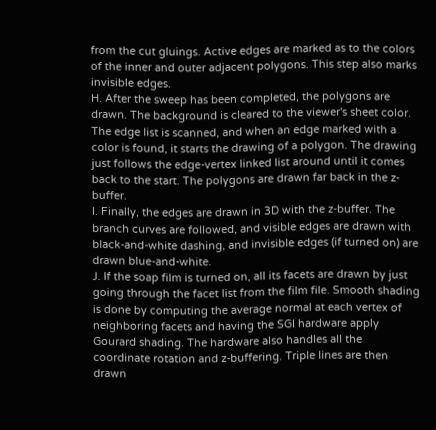from the cut gluings. Active edges are marked as to the colors of the inner and outer adjacent polygons. This step also marks invisible edges.
H. After the sweep has been completed, the polygons are drawn. The background is cleared to the viewer's sheet color. The edge list is scanned, and when an edge marked with a color is found, it starts the drawing of a polygon. The drawing just follows the edge-vertex linked list around until it comes back to the start. The polygons are drawn far back in the z-buffer.
I. Finally, the edges are drawn in 3D with the z-buffer. The branch curves are followed, and visible edges are drawn with black-and-white dashing, and invisible edges (if turned on) are drawn blue-and-white.
J. If the soap film is turned on, all its facets are drawn by just going through the facet list from the film file. Smooth shading is done by computing the average normal at each vertex of neighboring facets and having the SGI hardware apply Gourard shading. The hardware also handles all the coordinate rotation and z-buffering. Triple lines are then drawn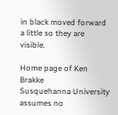in black moved forward a little so they are visible.

Home page of Ken Brakke
Susquehanna University assumes no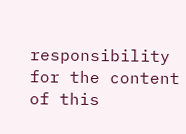responsibility for the content of this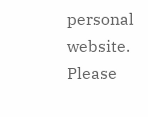personal website. Please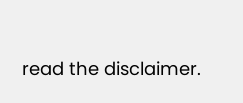read the disclaimer.